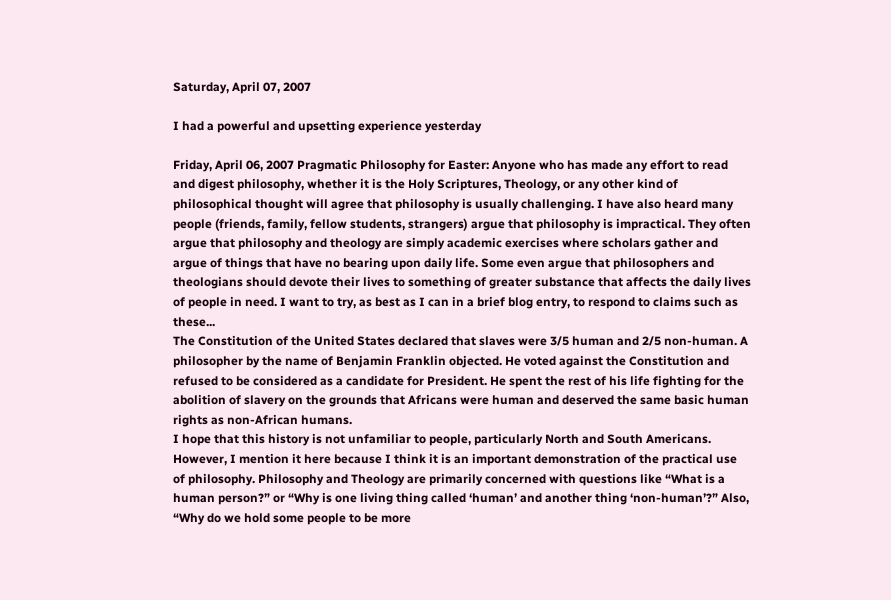Saturday, April 07, 2007

I had a powerful and upsetting experience yesterday

Friday, April 06, 2007 Pragmatic Philosophy for Easter: Anyone who has made any effort to read and digest philosophy, whether it is the Holy Scriptures, Theology, or any other kind of philosophical thought will agree that philosophy is usually challenging. I have also heard many people (friends, family, fellow students, strangers) argue that philosophy is impractical. They often argue that philosophy and theology are simply academic exercises where scholars gather and argue of things that have no bearing upon daily life. Some even argue that philosophers and theologians should devote their lives to something of greater substance that affects the daily lives of people in need. I want to try, as best as I can in a brief blog entry, to respond to claims such as these...
The Constitution of the United States declared that slaves were 3/5 human and 2/5 non-human. A philosopher by the name of Benjamin Franklin objected. He voted against the Constitution and refused to be considered as a candidate for President. He spent the rest of his life fighting for the abolition of slavery on the grounds that Africans were human and deserved the same basic human rights as non-African humans.
I hope that this history is not unfamiliar to people, particularly North and South Americans. However, I mention it here because I think it is an important demonstration of the practical use of philosophy. Philosophy and Theology are primarily concerned with questions like “What is a human person?” or “Why is one living thing called ‘human’ and another thing ‘non-human’?” Also, “Why do we hold some people to be more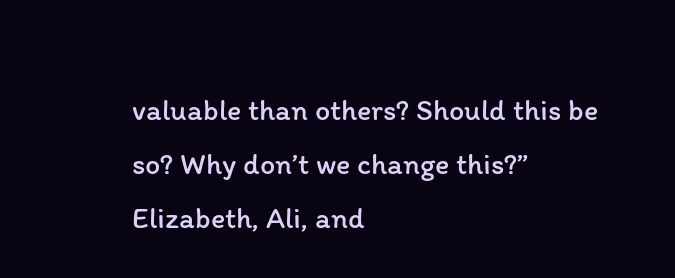valuable than others? Should this be so? Why don’t we change this?”
Elizabeth, Ali, and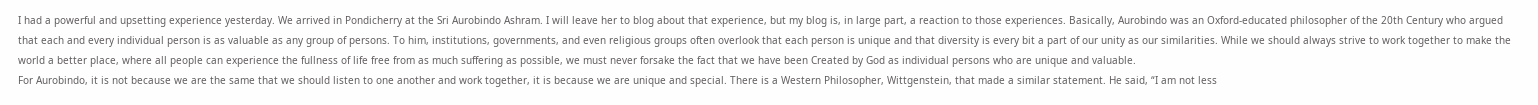I had a powerful and upsetting experience yesterday. We arrived in Pondicherry at the Sri Aurobindo Ashram. I will leave her to blog about that experience, but my blog is, in large part, a reaction to those experiences. Basically, Aurobindo was an Oxford-educated philosopher of the 20th Century who argued that each and every individual person is as valuable as any group of persons. To him, institutions, governments, and even religious groups often overlook that each person is unique and that diversity is every bit a part of our unity as our similarities. While we should always strive to work together to make the world a better place, where all people can experience the fullness of life free from as much suffering as possible, we must never forsake the fact that we have been Created by God as individual persons who are unique and valuable.
For Aurobindo, it is not because we are the same that we should listen to one another and work together, it is because we are unique and special. There is a Western Philosopher, Wittgenstein, that made a similar statement. He said, “I am not less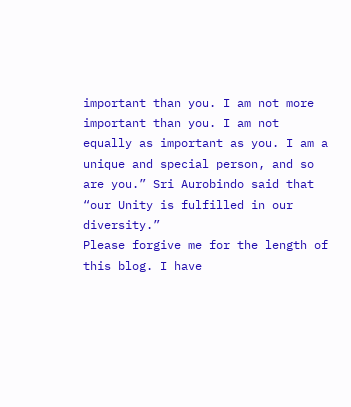important than you. I am not more important than you. I am not equally as important as you. I am a unique and special person, and so are you.” Sri Aurobindo said that “our Unity is fulfilled in our diversity.”
Please forgive me for the length of this blog. I have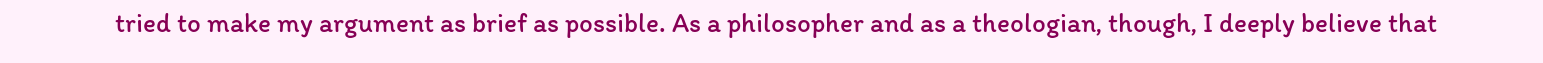tried to make my argument as brief as possible. As a philosopher and as a theologian, though, I deeply believe that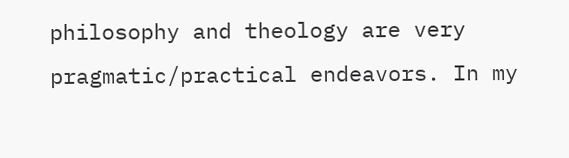philosophy and theology are very pragmatic/practical endeavors. In my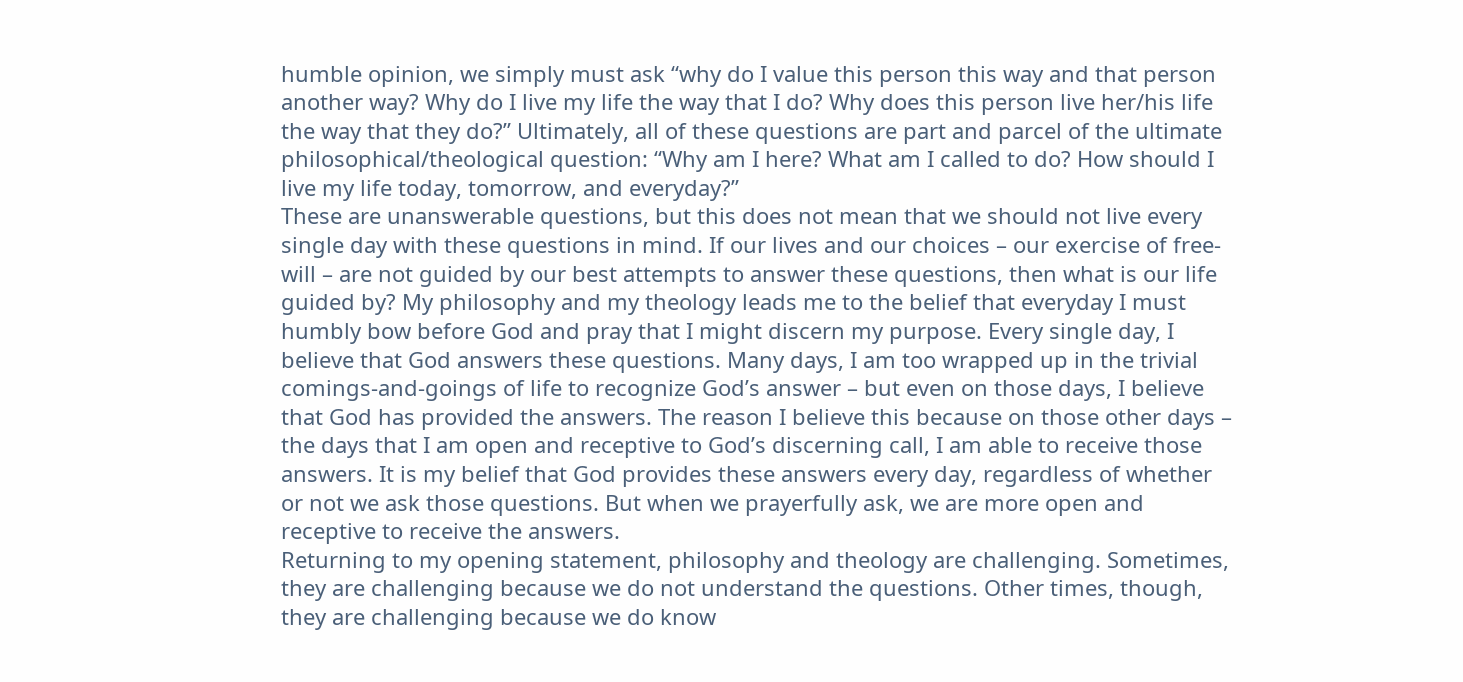humble opinion, we simply must ask “why do I value this person this way and that person another way? Why do I live my life the way that I do? Why does this person live her/his life the way that they do?” Ultimately, all of these questions are part and parcel of the ultimate philosophical/theological question: “Why am I here? What am I called to do? How should I live my life today, tomorrow, and everyday?”
These are unanswerable questions, but this does not mean that we should not live every single day with these questions in mind. If our lives and our choices – our exercise of free-will – are not guided by our best attempts to answer these questions, then what is our life guided by? My philosophy and my theology leads me to the belief that everyday I must humbly bow before God and pray that I might discern my purpose. Every single day, I believe that God answers these questions. Many days, I am too wrapped up in the trivial comings-and-goings of life to recognize God’s answer – but even on those days, I believe that God has provided the answers. The reason I believe this because on those other days – the days that I am open and receptive to God’s discerning call, I am able to receive those answers. It is my belief that God provides these answers every day, regardless of whether or not we ask those questions. But when we prayerfully ask, we are more open and receptive to receive the answers.
Returning to my opening statement, philosophy and theology are challenging. Sometimes, they are challenging because we do not understand the questions. Other times, though, they are challenging because we do know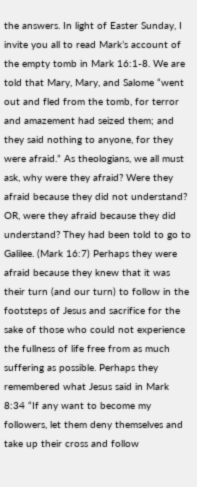the answers. In light of Easter Sunday, I invite you all to read Mark’s account of the empty tomb in Mark 16:1-8. We are told that Mary, Mary, and Salome “went out and fled from the tomb, for terror and amazement had seized them; and they said nothing to anyone, for they were afraid.” As theologians, we all must ask, why were they afraid? Were they afraid because they did not understand? OR, were they afraid because they did understand? They had been told to go to Galilee. (Mark 16:7) Perhaps they were afraid because they knew that it was their turn (and our turn) to follow in the footsteps of Jesus and sacrifice for the sake of those who could not experience the fullness of life free from as much suffering as possible. Perhaps they remembered what Jesus said in Mark 8:34 “If any want to become my followers, let them deny themselves and take up their cross and follow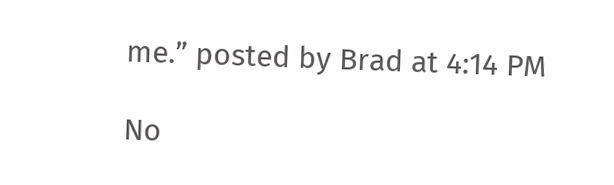me.” posted by Brad at 4:14 PM

No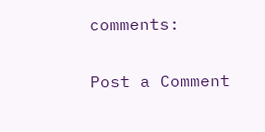comments:

Post a Comment